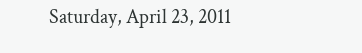Saturday, April 23, 2011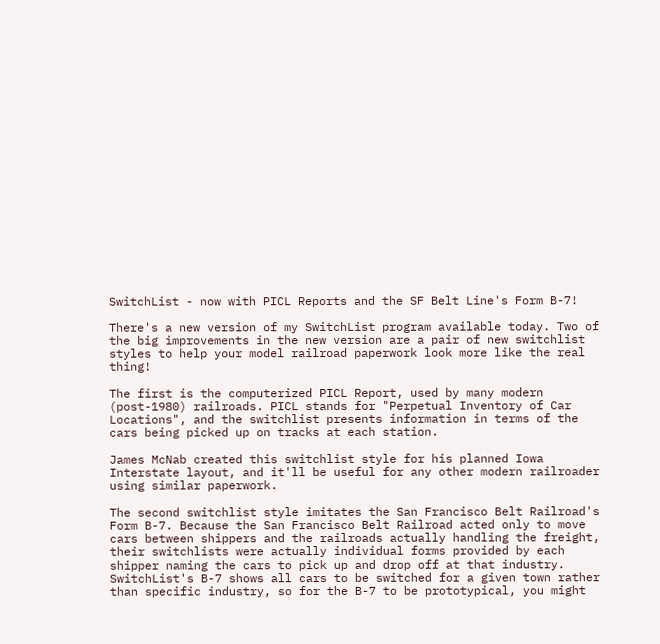SwitchList - now with PICL Reports and the SF Belt Line's Form B-7!

There's a new version of my SwitchList program available today. Two of the big improvements in the new version are a pair of new switchlist styles to help your model railroad paperwork look more like the real thing!

The first is the computerized PICL Report, used by many modern (post-1980) railroads. PICL stands for "Perpetual Inventory of Car Locations", and the switchlist presents information in terms of the cars being picked up on tracks at each station.

James McNab created this switchlist style for his planned Iowa Interstate layout, and it'll be useful for any other modern railroader using similar paperwork.

The second switchlist style imitates the San Francisco Belt Railroad's Form B-7. Because the San Francisco Belt Railroad acted only to move cars between shippers and the railroads actually handling the freight, their switchlists were actually individual forms provided by each shipper naming the cars to pick up and drop off at that industry. SwitchList's B-7 shows all cars to be switched for a given town rather than specific industry, so for the B-7 to be prototypical, you might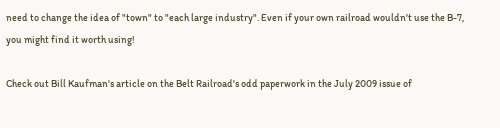need to change the idea of "town" to "each large industry". Even if your own railroad wouldn't use the B-7, you might find it worth using!

Check out Bill Kaufman's article on the Belt Railroad's odd paperwork in the July 2009 issue of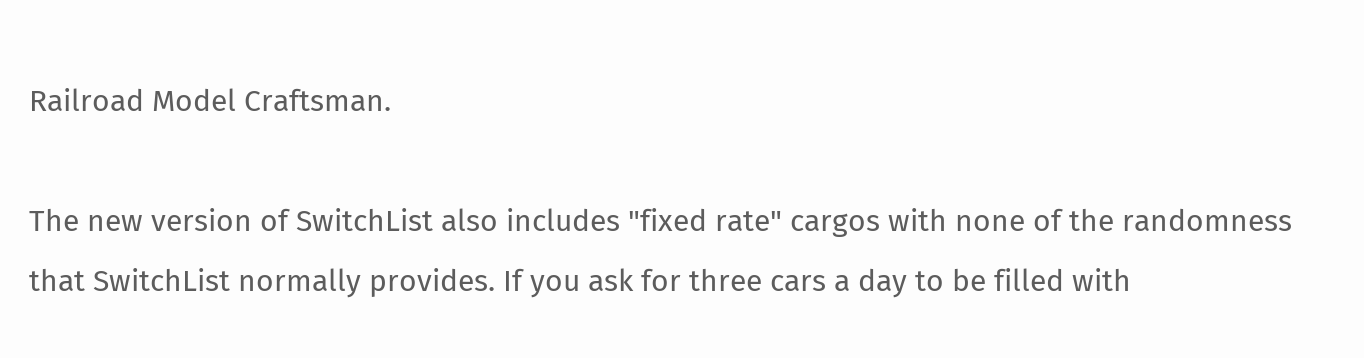Railroad Model Craftsman.

The new version of SwitchList also includes "fixed rate" cargos with none of the randomness that SwitchList normally provides. If you ask for three cars a day to be filled with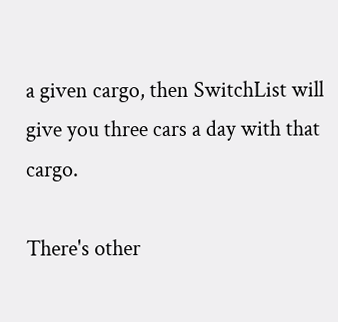a given cargo, then SwitchList will give you three cars a day with that cargo.

There's other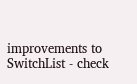improvements to SwitchList - check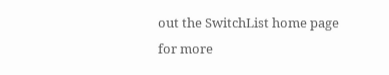out the SwitchList home page for more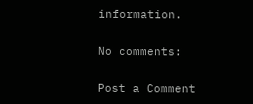information.

No comments:

Post a Comment